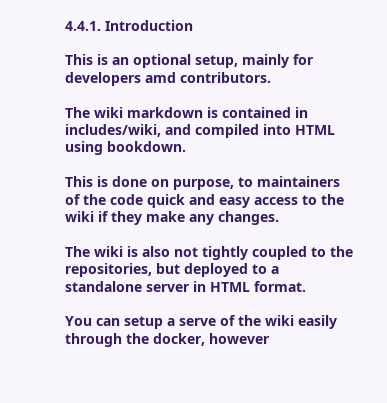4.4.1. Introduction

This is an optional setup, mainly for developers amd contributors.

The wiki markdown is contained in includes/wiki, and compiled into HTML using bookdown.

This is done on purpose, to maintainers of the code quick and easy access to the wiki if they make any changes.

The wiki is also not tightly coupled to the repositories, but deployed to a standalone server in HTML format.

You can setup a serve of the wiki easily through the docker, however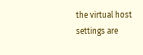the virtual host settings are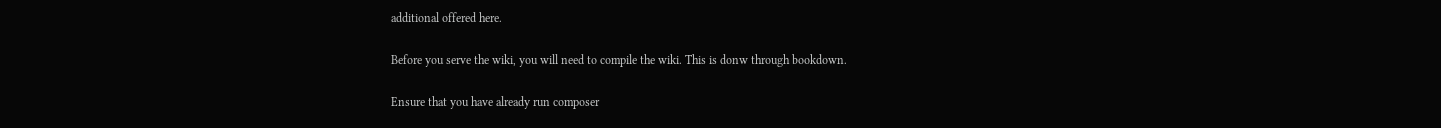additional offered here.

Before you serve the wiki, you will need to compile the wiki. This is donw through bookdown.

Ensure that you have already run composer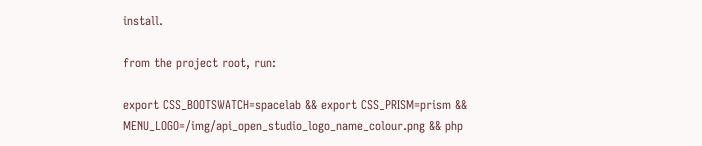install.

from the project root, run:

export CSS_BOOTSWATCH=spacelab && export CSS_PRISM=prism && MENU_LOGO=/img/api_open_studio_logo_name_colour.png && php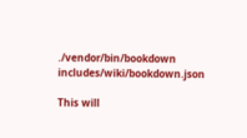./vendor/bin/bookdown includes/wiki/bookdown.json

This will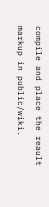compile and place the reault markup in public/wiki.